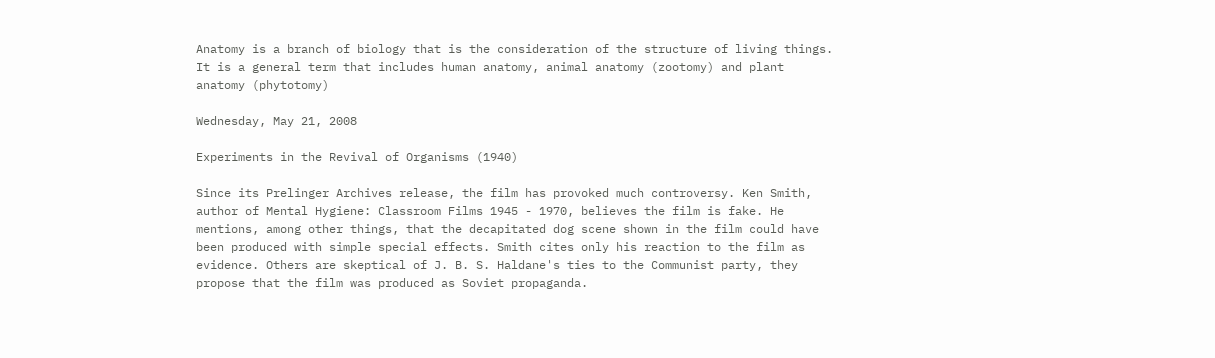Anatomy is a branch of biology that is the consideration of the structure of living things. It is a general term that includes human anatomy, animal anatomy (zootomy) and plant anatomy (phytotomy)

Wednesday, May 21, 2008

Experiments in the Revival of Organisms (1940)

Since its Prelinger Archives release, the film has provoked much controversy. Ken Smith, author of Mental Hygiene: Classroom Films 1945 - 1970, believes the film is fake. He mentions, among other things, that the decapitated dog scene shown in the film could have been produced with simple special effects. Smith cites only his reaction to the film as evidence. Others are skeptical of J. B. S. Haldane's ties to the Communist party, they propose that the film was produced as Soviet propaganda.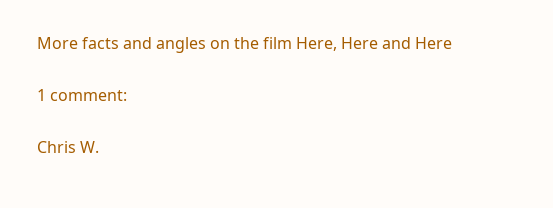More facts and angles on the film Here, Here and Here

1 comment:

Chris W.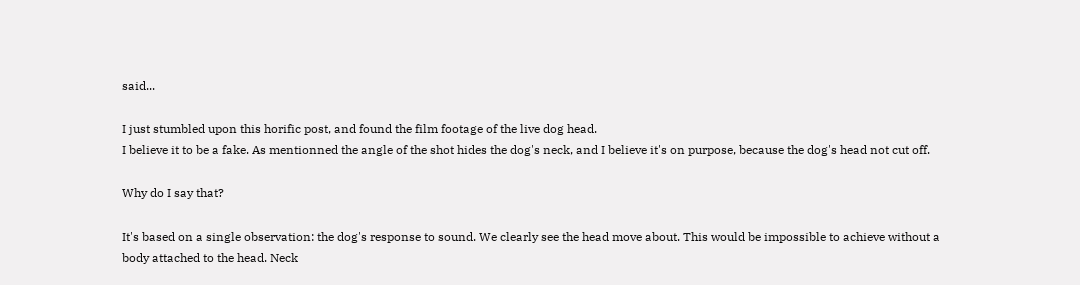said...

I just stumbled upon this horific post, and found the film footage of the live dog head.
I believe it to be a fake. As mentionned the angle of the shot hides the dog's neck, and I believe it's on purpose, because the dog's head not cut off.

Why do I say that?

It's based on a single observation: the dog's response to sound. We clearly see the head move about. This would be impossible to achieve without a body attached to the head. Neck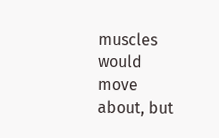muscles would move about, but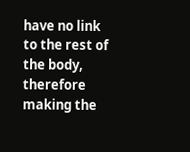have no link to the rest of the body, therefore making the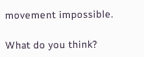movement impossible.

What do you think?